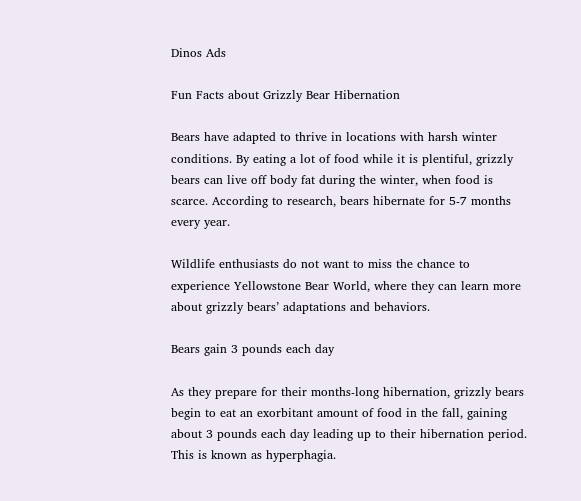Dinos Ads

Fun Facts about Grizzly Bear Hibernation

Bears have adapted to thrive in locations with harsh winter conditions. By eating a lot of food while it is plentiful, grizzly bears can live off body fat during the winter, when food is scarce. According to research, bears hibernate for 5-7 months every year.

Wildlife enthusiasts do not want to miss the chance to experience Yellowstone Bear World, where they can learn more about grizzly bears’ adaptations and behaviors.

Bears gain 3 pounds each day

As they prepare for their months-long hibernation, grizzly bears begin to eat an exorbitant amount of food in the fall, gaining about 3 pounds each day leading up to their hibernation period. This is known as hyperphagia.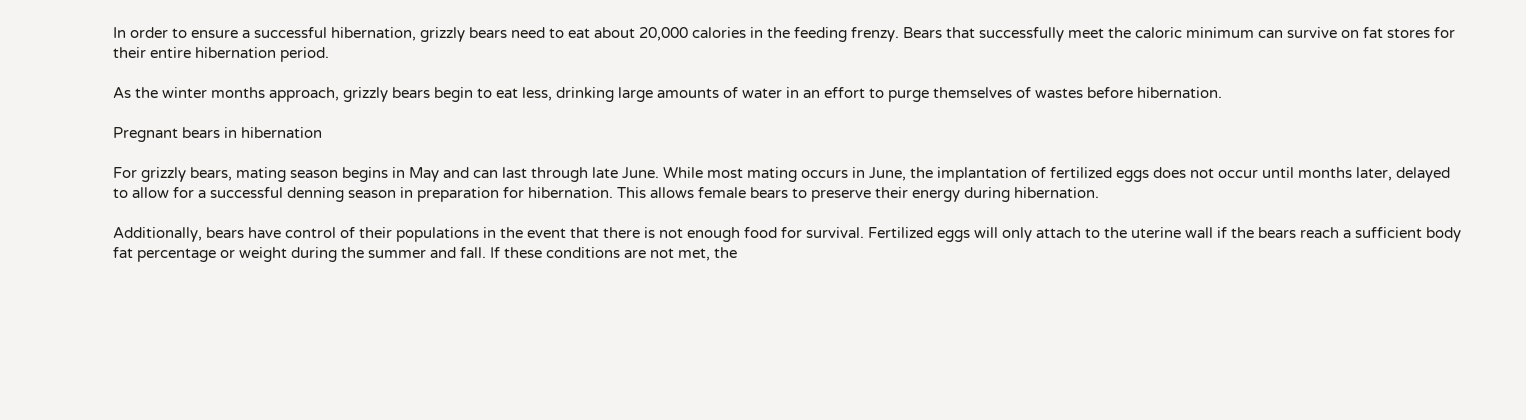In order to ensure a successful hibernation, grizzly bears need to eat about 20,000 calories in the feeding frenzy. Bears that successfully meet the caloric minimum can survive on fat stores for their entire hibernation period.

As the winter months approach, grizzly bears begin to eat less, drinking large amounts of water in an effort to purge themselves of wastes before hibernation.

Pregnant bears in hibernation

For grizzly bears, mating season begins in May and can last through late June. While most mating occurs in June, the implantation of fertilized eggs does not occur until months later, delayed to allow for a successful denning season in preparation for hibernation. This allows female bears to preserve their energy during hibernation.

Additionally, bears have control of their populations in the event that there is not enough food for survival. Fertilized eggs will only attach to the uterine wall if the bears reach a sufficient body fat percentage or weight during the summer and fall. If these conditions are not met, the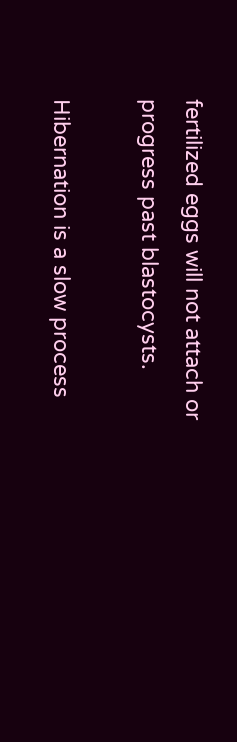fertilized eggs will not attach or progress past blastocysts.

Hibernation is a slow process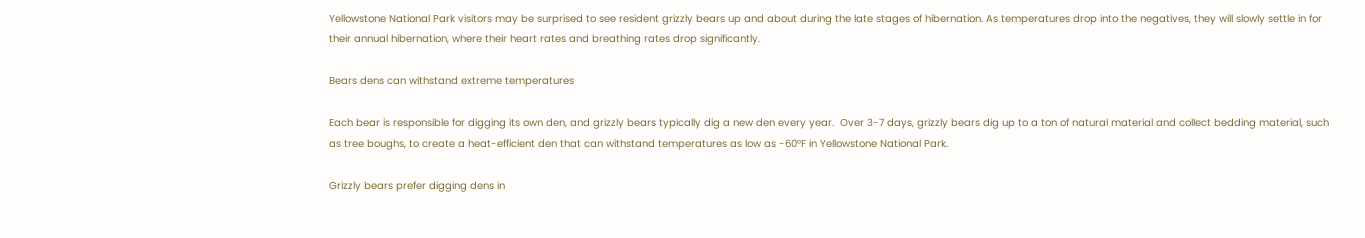Yellowstone National Park visitors may be surprised to see resident grizzly bears up and about during the late stages of hibernation. As temperatures drop into the negatives, they will slowly settle in for their annual hibernation, where their heart rates and breathing rates drop significantly.

Bears dens can withstand extreme temperatures

Each bear is responsible for digging its own den, and grizzly bears typically dig a new den every year.  Over 3-7 days, grizzly bears dig up to a ton of natural material and collect bedding material, such as tree boughs, to create a heat-efficient den that can withstand temperatures as low as -60°F in Yellowstone National Park.

Grizzly bears prefer digging dens in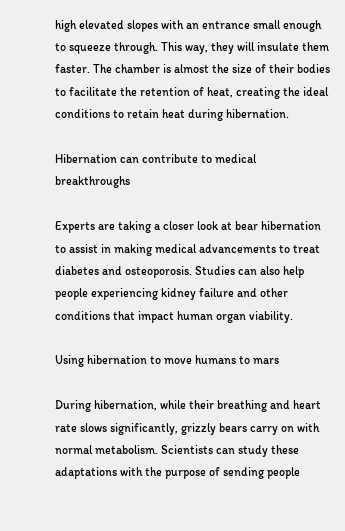high elevated slopes with an entrance small enough to squeeze through. This way, they will insulate them faster. The chamber is almost the size of their bodies to facilitate the retention of heat, creating the ideal conditions to retain heat during hibernation.

Hibernation can contribute to medical breakthroughs

Experts are taking a closer look at bear hibernation to assist in making medical advancements to treat diabetes and osteoporosis. Studies can also help people experiencing kidney failure and other conditions that impact human organ viability.

Using hibernation to move humans to mars

During hibernation, while their breathing and heart rate slows significantly, grizzly bears carry on with normal metabolism. Scientists can study these adaptations with the purpose of sending people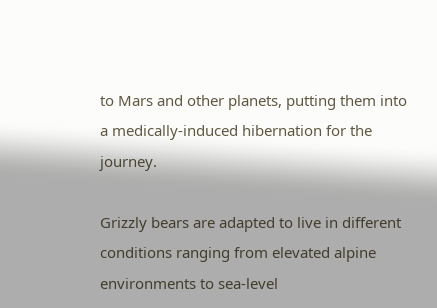to Mars and other planets, putting them into a medically-induced hibernation for the journey.

Grizzly bears are adapted to live in different conditions ranging from elevated alpine environments to sea-level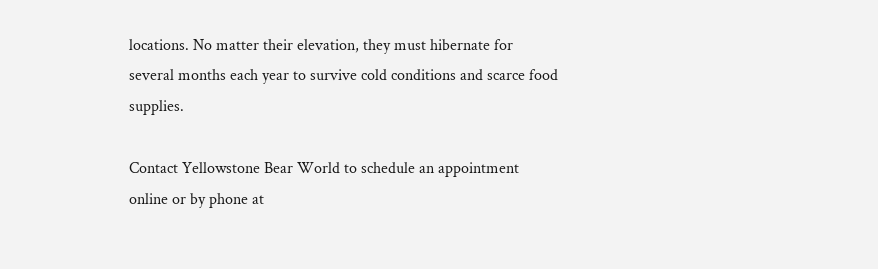locations. No matter their elevation, they must hibernate for several months each year to survive cold conditions and scarce food supplies.

Contact Yellowstone Bear World to schedule an appointment online or by phone at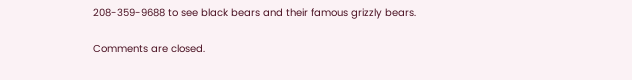208-359-9688 to see black bears and their famous grizzly bears.

Comments are closed.